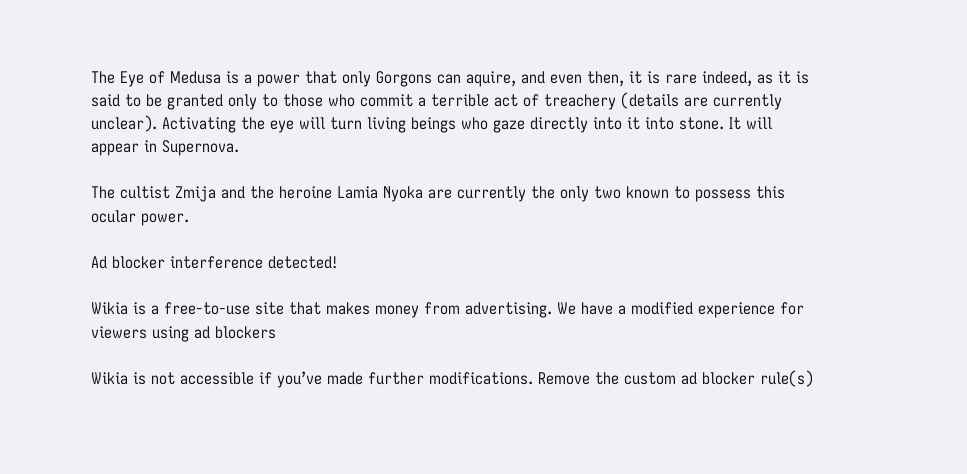The Eye of Medusa is a power that only Gorgons can aquire, and even then, it is rare indeed, as it is said to be granted only to those who commit a terrible act of treachery (details are currently unclear). Activating the eye will turn living beings who gaze directly into it into stone. It will appear in Supernova.

The cultist Zmija and the heroine Lamia Nyoka are currently the only two known to possess this ocular power.

Ad blocker interference detected!

Wikia is a free-to-use site that makes money from advertising. We have a modified experience for viewers using ad blockers

Wikia is not accessible if you’ve made further modifications. Remove the custom ad blocker rule(s)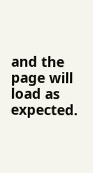and the page will load as expected.